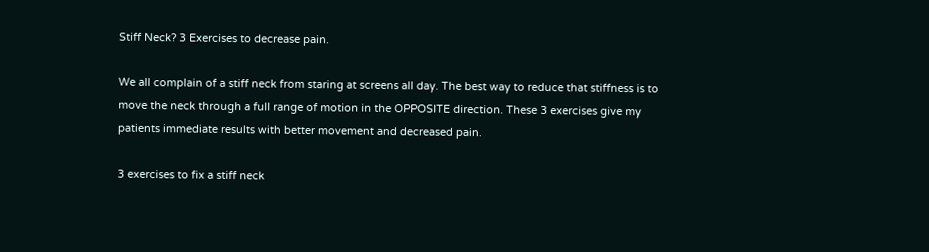Stiff Neck? 3 Exercises to decrease pain.

We all complain of a stiff neck from staring at screens all day. The best way to reduce that stiffness is to move the neck through a full range of motion in the OPPOSITE direction. These 3 exercises give my patients immediate results with better movement and decreased pain.

3 exercises to fix a stiff neck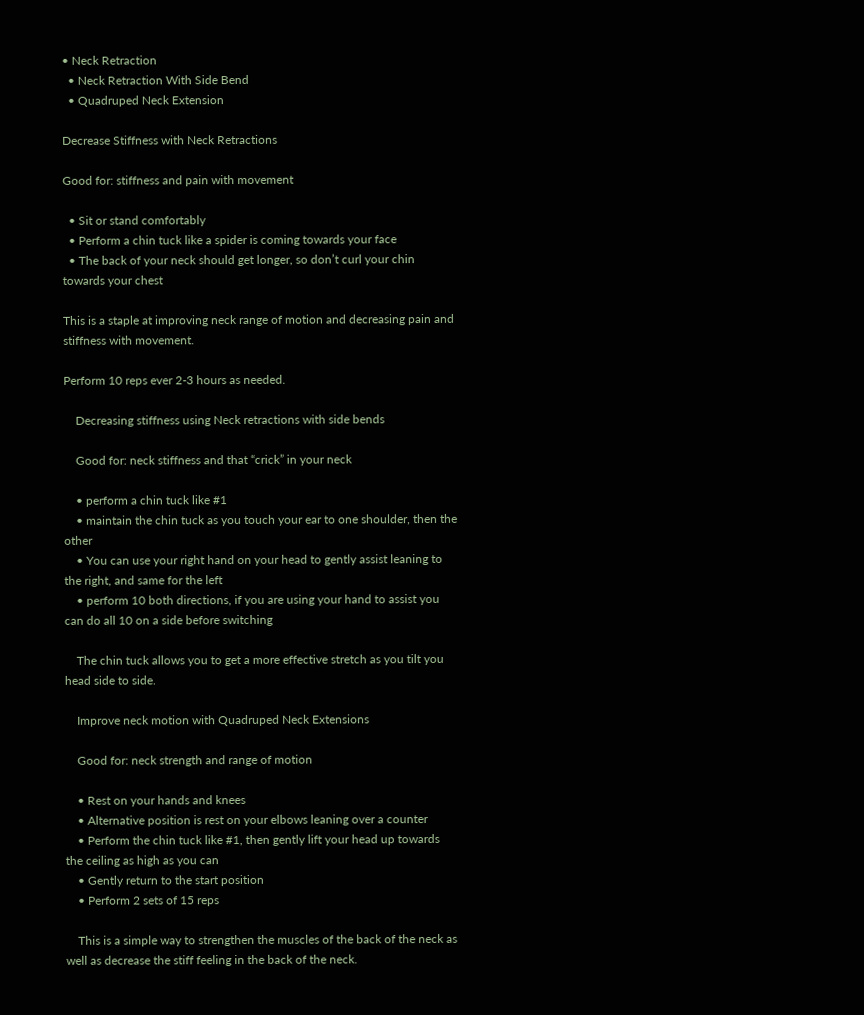• Neck Retraction
  • Neck Retraction With Side Bend
  • Quadruped Neck Extension

Decrease Stiffness with Neck Retractions

Good for: stiffness and pain with movement

  • Sit or stand comfortably
  • Perform a chin tuck like a spider is coming towards your face
  • The back of your neck should get longer, so don’t curl your chin towards your chest

This is a staple at improving neck range of motion and decreasing pain and stiffness with movement.

Perform 10 reps ever 2-3 hours as needed.

    Decreasing stiffness using Neck retractions with side bends

    Good for: neck stiffness and that “crick” in your neck

    • perform a chin tuck like #1
    • maintain the chin tuck as you touch your ear to one shoulder, then the other
    • You can use your right hand on your head to gently assist leaning to the right, and same for the left
    • perform 10 both directions, if you are using your hand to assist you can do all 10 on a side before switching

    The chin tuck allows you to get a more effective stretch as you tilt you head side to side.

    Improve neck motion with Quadruped Neck Extensions

    Good for: neck strength and range of motion

    • Rest on your hands and knees
    • Alternative position is rest on your elbows leaning over a counter
    • Perform the chin tuck like #1, then gently lift your head up towards the ceiling as high as you can
    • Gently return to the start position
    • Perform 2 sets of 15 reps

    This is a simple way to strengthen the muscles of the back of the neck as well as decrease the stiff feeling in the back of the neck.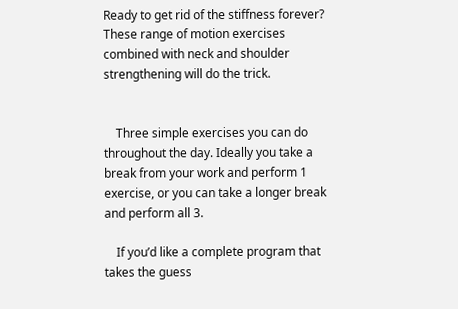Ready to get rid of the stiffness forever? These range of motion exercises combined with neck and shoulder strengthening will do the trick.


    Three simple exercises you can do throughout the day. Ideally you take a break from your work and perform 1 exercise, or you can take a longer break and perform all 3.

    If you’d like a complete program that takes the guess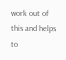work out of this and helps to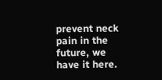prevent neck pain in the future, we have it here.